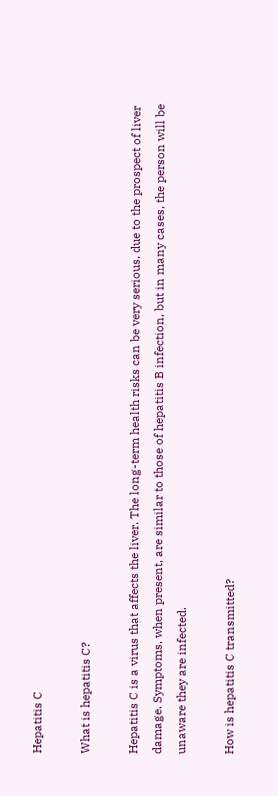Hepatitis C

What is hepatitis C?

Hepatitis C is a virus that affects the liver. The long-term health risks can be very serious, due to the prospect of liver damage. Symptoms, when present, are similar to those of hepatitis B infection, but in many cases, the person will be unaware they are infected.

How is hepatitis C transmitted?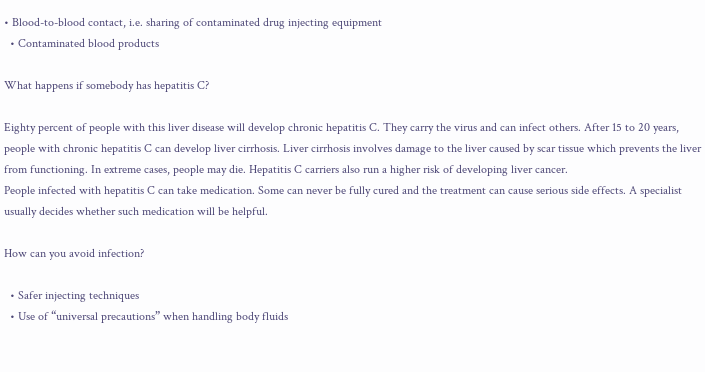• Blood-to-blood contact, i.e. sharing of contaminated drug injecting equipment
  • Contaminated blood products

What happens if somebody has hepatitis C?

Eighty percent of people with this liver disease will develop chronic hepatitis C. They carry the virus and can infect others. After 15 to 20 years, people with chronic hepatitis C can develop liver cirrhosis. Liver cirrhosis involves damage to the liver caused by scar tissue which prevents the liver from functioning. In extreme cases, people may die. Hepatitis C carriers also run a higher risk of developing liver cancer.
People infected with hepatitis C can take medication. Some can never be fully cured and the treatment can cause serious side effects. A specialist usually decides whether such medication will be helpful.

How can you avoid infection?

  • Safer injecting techniques
  • Use of “universal precautions” when handling body fluids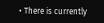• There is currently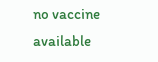no vaccine available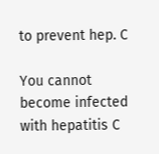to prevent hep. C

You cannot become infected with hepatitis C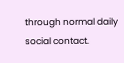through normal daily social contact.